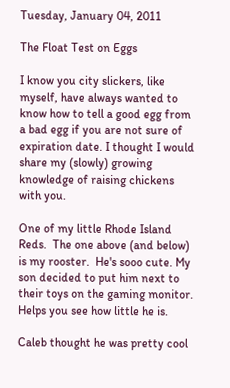Tuesday, January 04, 2011

The Float Test on Eggs

I know you city slickers, like myself, have always wanted to know how to tell a good egg from a bad egg if you are not sure of expiration date. I thought I would share my (slowly) growing knowledge of raising chickens with you.

One of my little Rhode Island Reds.  The one above (and below) is my rooster.  He's sooo cute. My son decided to put him next to their toys on the gaming monitor. Helps you see how little he is.

Caleb thought he was pretty cool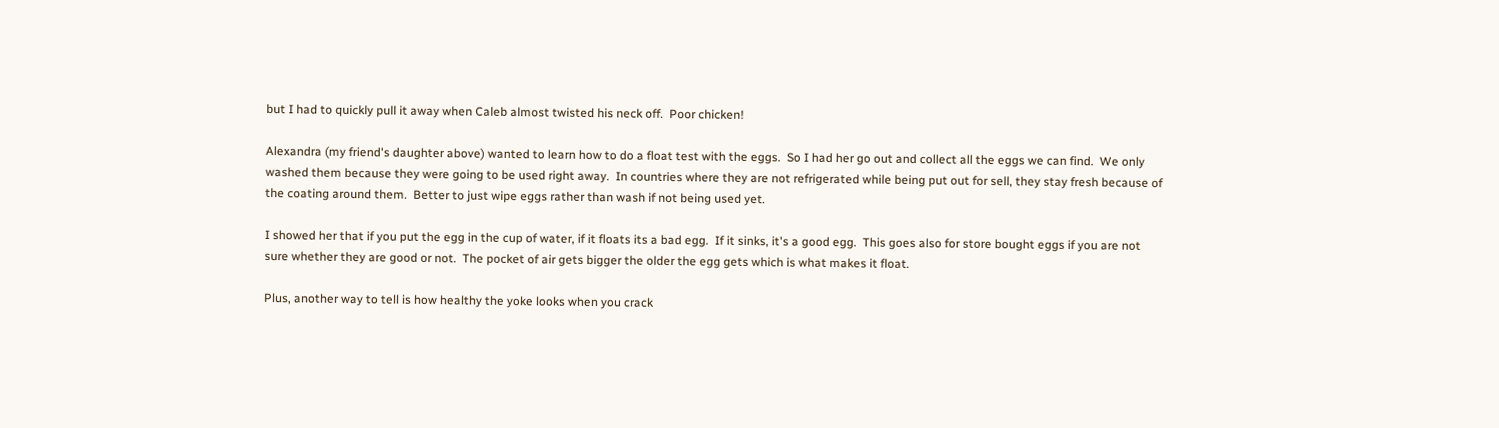but I had to quickly pull it away when Caleb almost twisted his neck off.  Poor chicken!

Alexandra (my friend's daughter above) wanted to learn how to do a float test with the eggs.  So I had her go out and collect all the eggs we can find.  We only washed them because they were going to be used right away.  In countries where they are not refrigerated while being put out for sell, they stay fresh because of the coating around them.  Better to just wipe eggs rather than wash if not being used yet.

I showed her that if you put the egg in the cup of water, if it floats its a bad egg.  If it sinks, it's a good egg.  This goes also for store bought eggs if you are not sure whether they are good or not.  The pocket of air gets bigger the older the egg gets which is what makes it float.

Plus, another way to tell is how healthy the yoke looks when you crack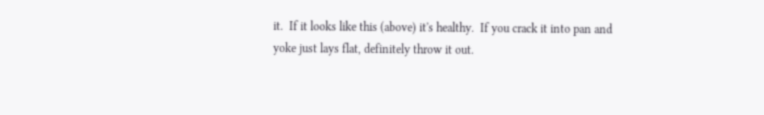it.  If it looks like this (above) it's healthy.  If you crack it into pan and yoke just lays flat, definitely throw it out.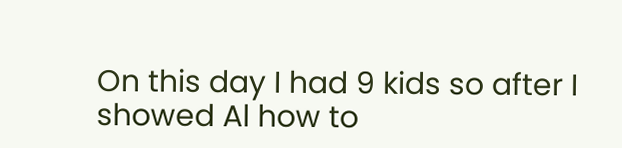On this day I had 9 kids so after I showed Al how to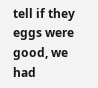tell if they eggs were good, we had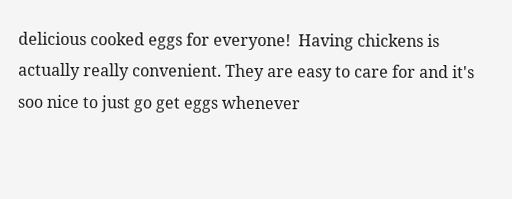delicious cooked eggs for everyone!  Having chickens is actually really convenient. They are easy to care for and it's soo nice to just go get eggs whenever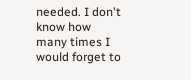needed. I don't know how many times I would forget to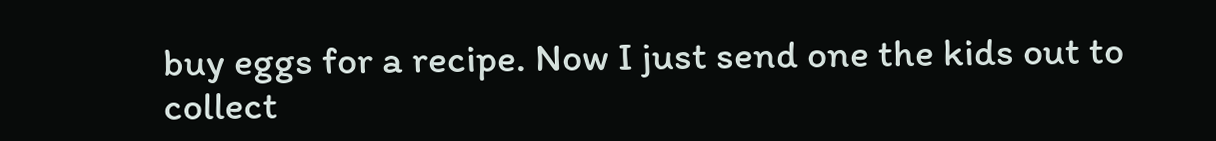buy eggs for a recipe. Now I just send one the kids out to collect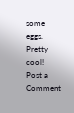some eggs.  Pretty cool!
Post a Comment